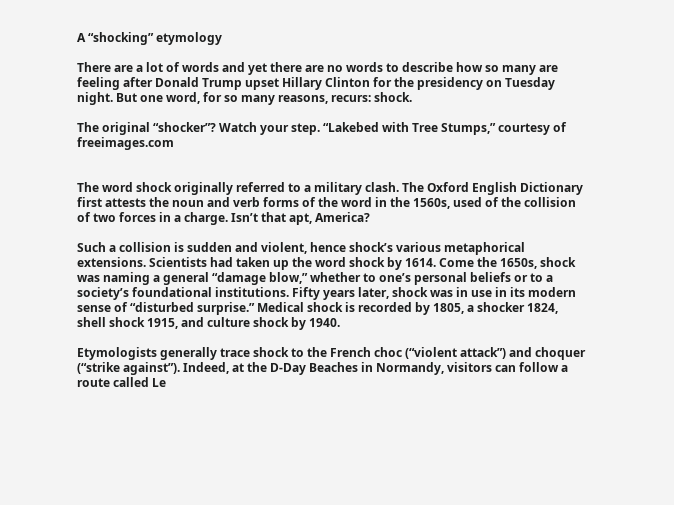A “shocking” etymology

There are a lot of words and yet there are no words to describe how so many are feeling after Donald Trump upset Hillary Clinton for the presidency on Tuesday night. But one word, for so many reasons, recurs: shock.

The original “shocker”? Watch your step. “Lakebed with Tree Stumps,” courtesy of freeimages.com


The word shock originally referred to a military clash. The Oxford English Dictionary first attests the noun and verb forms of the word in the 1560s, used of the collision of two forces in a charge. Isn’t that apt, America?

Such a collision is sudden and violent, hence shock’s various metaphorical extensions. Scientists had taken up the word shock by 1614. Come the 1650s, shock was naming a general “damage blow,” whether to one’s personal beliefs or to a society’s foundational institutions. Fifty years later, shock was in use in its modern sense of “disturbed surprise.” Medical shock is recorded by 1805, a shocker 1824, shell shock 1915, and culture shock by 1940.

Etymologists generally trace shock to the French choc (“violent attack”) and choquer (“strike against”). Indeed, at the D-Day Beaches in Normandy, visitors can follow a route called Le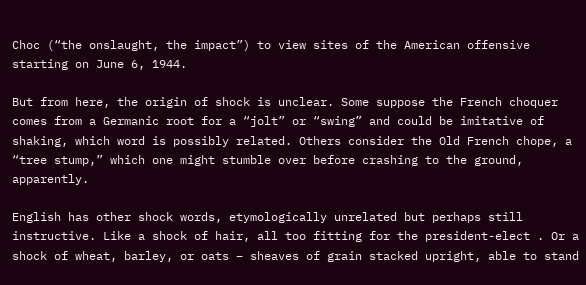Choc (“the onslaught, the impact”) to view sites of the American offensive starting on June 6, 1944.

But from here, the origin of shock is unclear. Some suppose the French choquer comes from a Germanic root for a “jolt” or “swing” and could be imitative of shaking, which word is possibly related. Others consider the Old French chope, a “tree stump,” which one might stumble over before crashing to the ground, apparently.

English has other shock words, etymologically unrelated but perhaps still instructive. Like a shock of hair, all too fitting for the president-elect . Or a shock of wheat, barley, or oats – sheaves of grain stacked upright, able to stand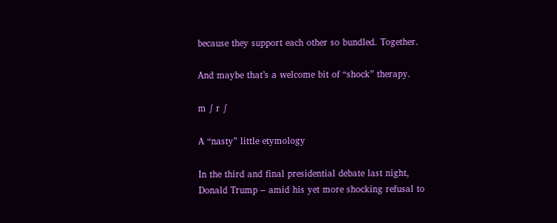because they support each other so bundled. Together.

And maybe that’s a welcome bit of “shock” therapy.

m ∫ r ∫

A “nasty” little etymology

In the third and final presidential debate last night, Donald Trump – amid his yet more shocking refusal to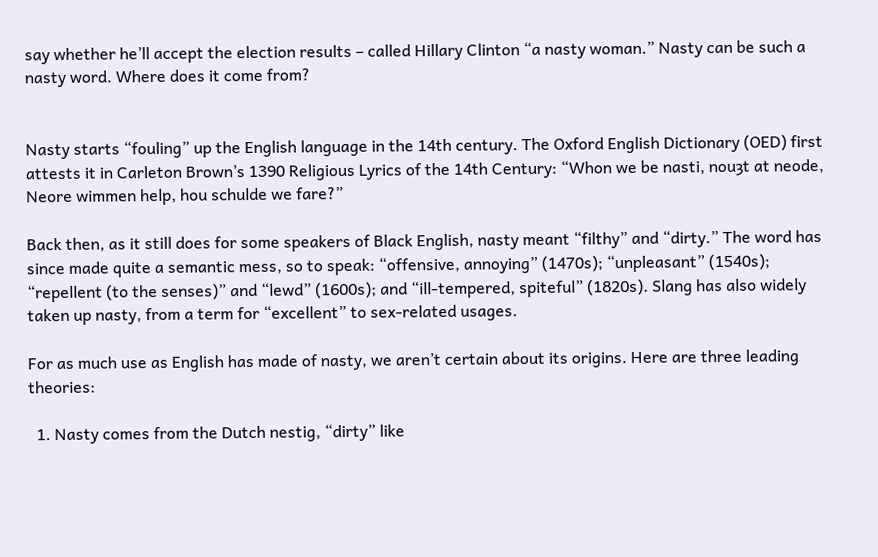say whether he’ll accept the election results – called Hillary Clinton “a nasty woman.” Nasty can be such a nasty word. Where does it come from?


Nasty starts “fouling” up the English language in the 14th century. The Oxford English Dictionary (OED) first attests it in Carleton Brown’s 1390 Religious Lyrics of the 14th Century: “Whon we be nasti, nouȝt at neode, Neore wimmen help, hou schulde we fare?”

Back then, as it still does for some speakers of Black English, nasty meant “filthy” and “dirty.” The word has since made quite a semantic mess, so to speak: “offensive, annoying” (1470s); “unpleasant” (1540s); “repellent (to the senses)” and “lewd” (1600s); and “ill-tempered, spiteful” (1820s). Slang has also widely taken up nasty, from a term for “excellent” to sex-related usages.

For as much use as English has made of nasty, we aren’t certain about its origins. Here are three leading theories:

  1. Nasty comes from the Dutch nestig, “dirty” like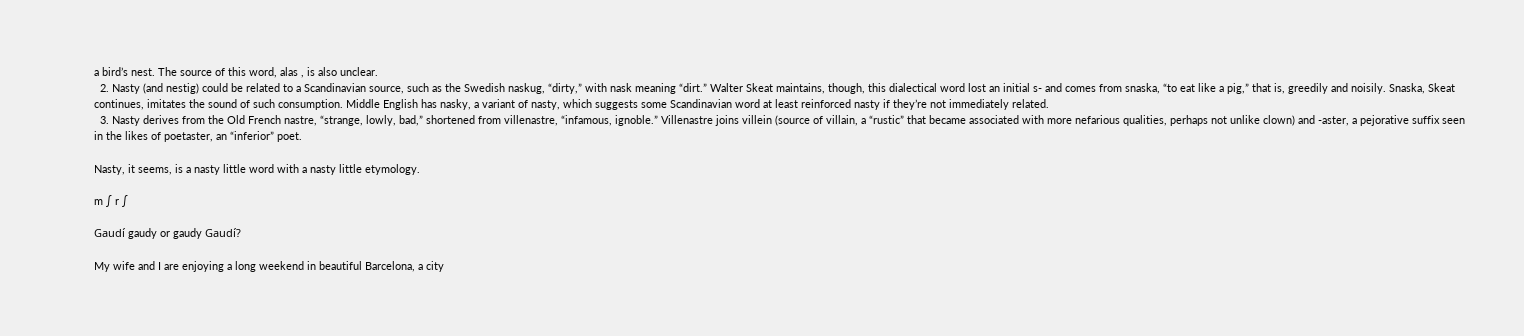a bird’s nest. The source of this word, alas , is also unclear.
  2. Nasty (and nestig) could be related to a Scandinavian source, such as the Swedish naskug, “dirty,” with nask meaning “dirt.” Walter Skeat maintains, though, this dialectical word lost an initial s- and comes from snaska, “to eat like a pig,” that is, greedily and noisily. Snaska, Skeat continues, imitates the sound of such consumption. Middle English has nasky, a variant of nasty, which suggests some Scandinavian word at least reinforced nasty if they’re not immediately related.
  3. Nasty derives from the Old French nastre, “strange, lowly, bad,” shortened from villenastre, “infamous, ignoble.” Villenastre joins villein (source of villain, a “rustic” that became associated with more nefarious qualities, perhaps not unlike clown) and -aster, a pejorative suffix seen in the likes of poetaster, an “inferior” poet.

Nasty, it seems, is a nasty little word with a nasty little etymology.

m ∫ r ∫

Gaudí gaudy or gaudy Gaudí?

My wife and I are enjoying a long weekend in beautiful Barcelona, a city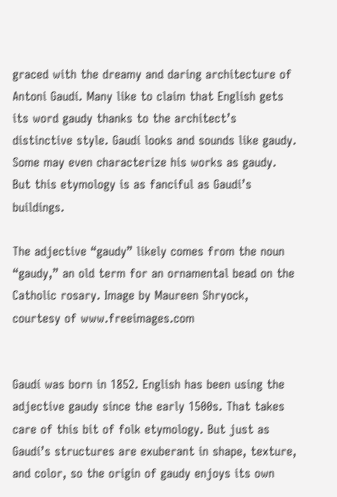graced with the dreamy and daring architecture of Antoni Gaudí. Many like to claim that English gets its word gaudy thanks to the architect’s distinctive style. Gaudí looks and sounds like gaudy. Some may even characterize his works as gaudy. But this etymology is as fanciful as Gaudi’s buildings.

The adjective “gaudy” likely comes from the noun “gaudy,” an old term for an ornamental bead on the Catholic rosary. Image by Maureen Shryock, courtesy of www.freeimages.com


Gaudí was born in 1852. English has been using the adjective gaudy since the early 1500s. That takes care of this bit of folk etymology. But just as Gaudí’s structures are exuberant in shape, texture, and color, so the origin of gaudy enjoys its own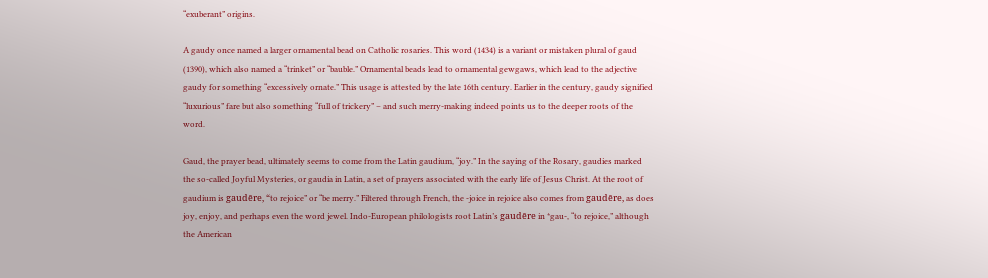“exuberant” origins.

A gaudy once named a larger ornamental bead on Catholic rosaries. This word (1434) is a variant or mistaken plural of gaud (1390), which also named a “trinket” or “bauble.” Ornamental beads lead to ornamental gewgaws, which lead to the adjective gaudy for something “excessively ornate.” This usage is attested by the late 16th century. Earlier in the century, gaudy signified “luxurious” fare but also something “full of trickery” – and such merry-making indeed points us to the deeper roots of the word.

Gaud, the prayer bead, ultimately seems to come from the Latin gaudium, “joy.” In the saying of the Rosary, gaudies marked the so-called Joyful Mysteries, or gaudia in Latin, a set of prayers associated with the early life of Jesus Christ. At the root of gaudium is gaudēre, “to rejoice” or “be merry.” Filtered through French, the -joice in rejoice also comes from gaudēre, as does joy, enjoy, and perhaps even the word jewel. Indo-European philologists root Latin’s gaudēre in *gau-, “to rejoice,” although the American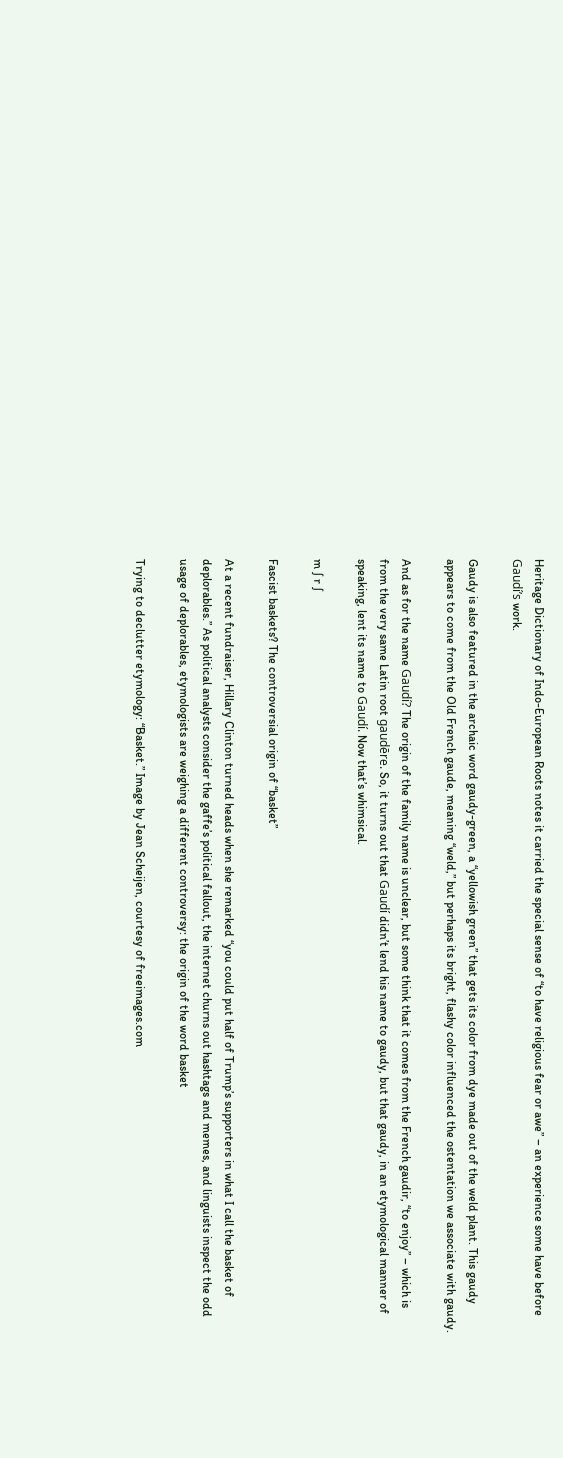Heritage Dictionary of Indo-European Roots notes it carried the special sense of “to have religious fear or awe” – an experience some have before Gaudí’s work.

Gaudy is also featured in the archaic word gaudy-green, a “yellowish green” that gets its color from dye made out of the weld plant. This gaudy appears to come from the Old French gaude, meaning “weld,” but perhaps its bright, flashy color influenced the ostentation we associate with gaudy.

And as for the name Gaudí? The origin of the family name is unclear, but some think that it comes from the French gaudir, “to enjoy” – which is from the very same Latin root gaudēre. So, it turns out that Gaudí didn’t lend his name to gaudy, but that gaudy, in an etymological manner of speaking, lent its name to Gaudí. Now that’s whimsical.

m ∫ r ∫

Fascist baskets? The controversial origin of “basket”

At a recent fundraiser, Hillary Clinton turned heads when she remarked “you could put half of Trump’s supporters in what I call the basket of deplorables.” As political analysts consider the gaffe’s political fallout, the internet churns out hashtags and memes, and linguists inspect the odd usage of deplorables, etymologists are weighing a different controversy: the origin of the word basket

Trying to declutter etymology: “Basket.” Image by Jean Scheijen, courtesy of freeimages.com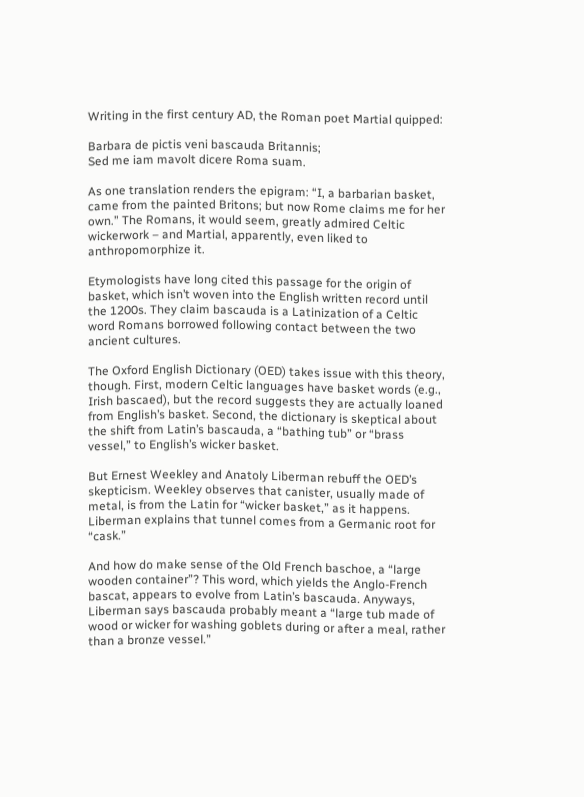Writing in the first century AD, the Roman poet Martial quipped:

Barbara de pictis veni bascauda Britannis;
Sed me iam mavolt dicere Roma suam.

As one translation renders the epigram: “I, a barbarian basket, came from the painted Britons; but now Rome claims me for her own.” The Romans, it would seem, greatly admired Celtic wickerwork – and Martial, apparently, even liked to anthropomorphize it.

Etymologists have long cited this passage for the origin of basket, which isn’t woven into the English written record until the 1200s. They claim bascauda is a Latinization of a Celtic word Romans borrowed following contact between the two ancient cultures.

The Oxford English Dictionary (OED) takes issue with this theory, though. First, modern Celtic languages have basket words (e.g., Irish bascaed), but the record suggests they are actually loaned from English’s basket. Second, the dictionary is skeptical about the shift from Latin’s bascauda, a “bathing tub” or “brass vessel,” to English’s wicker basket.

But Ernest Weekley and Anatoly Liberman rebuff the OED’s skepticism. Weekley observes that canister, usually made of metal, is from the Latin for “wicker basket,” as it happens. Liberman explains that tunnel comes from a Germanic root for “cask.”

And how do make sense of the Old French baschoe, a “large wooden container”? This word, which yields the Anglo-French bascat, appears to evolve from Latin’s bascauda. Anyways, Liberman says bascauda probably meant a “large tub made of wood or wicker for washing goblets during or after a meal, rather than a bronze vessel.”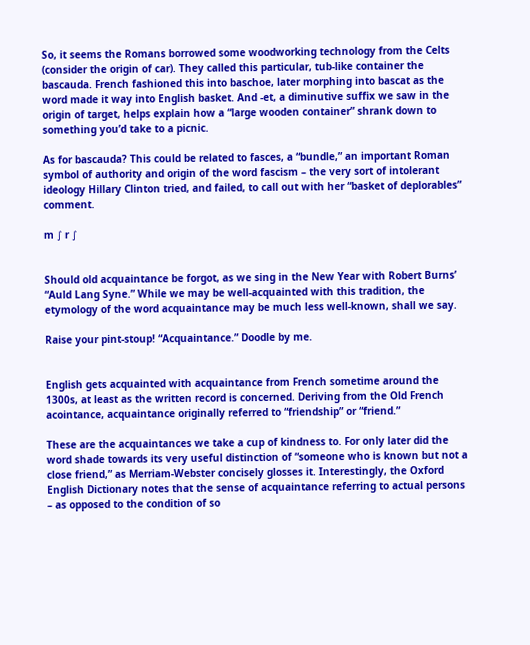So, it seems the Romans borrowed some woodworking technology from the Celts (consider the origin of car). They called this particular, tub-like container the bascauda. French fashioned this into baschoe, later morphing into bascat as the word made it way into English basket. And -et, a diminutive suffix we saw in the origin of target, helps explain how a “large wooden container” shrank down to something you’d take to a picnic.

As for bascauda? This could be related to fasces, a “bundle,” an important Roman symbol of authority and origin of the word fascism – the very sort of intolerant ideology Hillary Clinton tried, and failed, to call out with her “basket of deplorables” comment.

m ∫ r ∫


Should old acquaintance be forgot, as we sing in the New Year with Robert Burns’ “Auld Lang Syne.” While we may be well-acquainted with this tradition, the etymology of the word acquaintance may be much less well-known, shall we say.

Raise your pint-stoup! “Acquaintance.” Doodle by me.


English gets acquainted with acquaintance from French sometime around the 1300s, at least as the written record is concerned. Deriving from the Old French acointance, acquaintance originally referred to “friendship” or “friend.”

These are the acquaintances we take a cup of kindness to. For only later did the word shade towards its very useful distinction of “someone who is known but not a close friend,” as Merriam-Webster concisely glosses it. Interestingly, the Oxford English Dictionary notes that the sense of acquaintance referring to actual persons – as opposed to the condition of so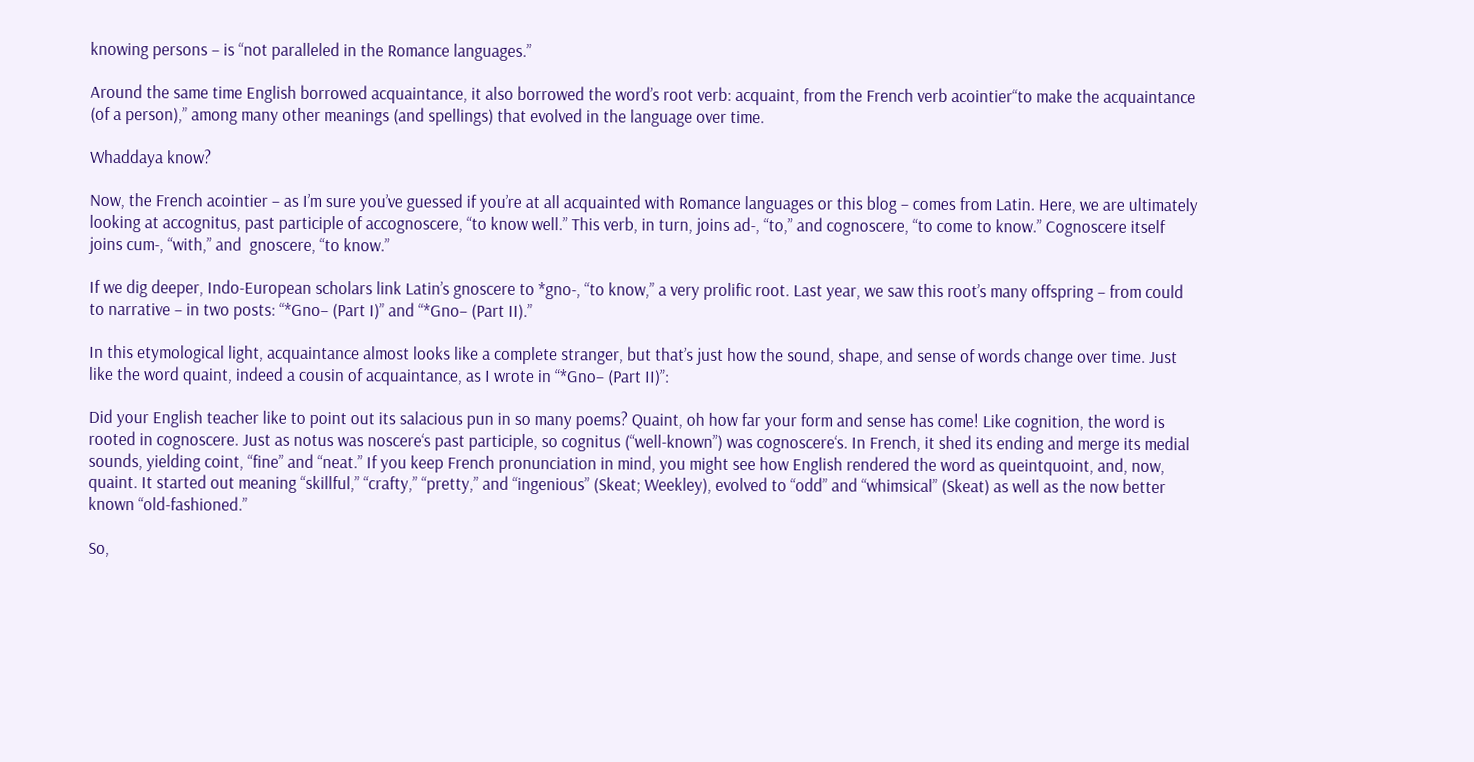knowing persons – is “not paralleled in the Romance languages.”

Around the same time English borrowed acquaintance, it also borrowed the word’s root verb: acquaint, from the French verb acointier“to make the acquaintance (of a person),” among many other meanings (and spellings) that evolved in the language over time.

Whaddaya know?

Now, the French acointier – as I’m sure you’ve guessed if you’re at all acquainted with Romance languages or this blog – comes from Latin. Here, we are ultimately looking at accognitus, past participle of accognoscere, “to know well.” This verb, in turn, joins ad-, “to,” and cognoscere, “to come to know.” Cognoscere itself joins cum-, “with,” and  gnoscere, “to know.”

If we dig deeper, Indo-European scholars link Latin’s gnoscere to *gno-, “to know,” a very prolific root. Last year, we saw this root’s many offspring – from could to narrative – in two posts: “*Gno– (Part I)” and “*Gno– (Part II).”

In this etymological light, acquaintance almost looks like a complete stranger, but that’s just how the sound, shape, and sense of words change over time. Just like the word quaint, indeed a cousin of acquaintance, as I wrote in “*Gno– (Part II)”:

Did your English teacher like to point out its salacious pun in so many poems? Quaint, oh how far your form and sense has come! Like cognition, the word is rooted in cognoscere. Just as notus was noscere‘s past participle, so cognitus (“well-known”) was cognoscere‘s. In French, it shed its ending and merge its medial sounds, yielding coint, “fine” and “neat.” If you keep French pronunciation in mind, you might see how English rendered the word as queintquoint, and, now, quaint. It started out meaning “skillful,” “crafty,” “pretty,” and “ingenious” (Skeat; Weekley), evolved to “odd” and “whimsical” (Skeat) as well as the now better known “old-fashioned.”

So,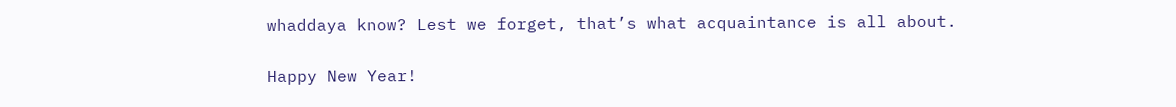whaddaya know? Lest we forget, that’s what acquaintance is all about.

Happy New Year!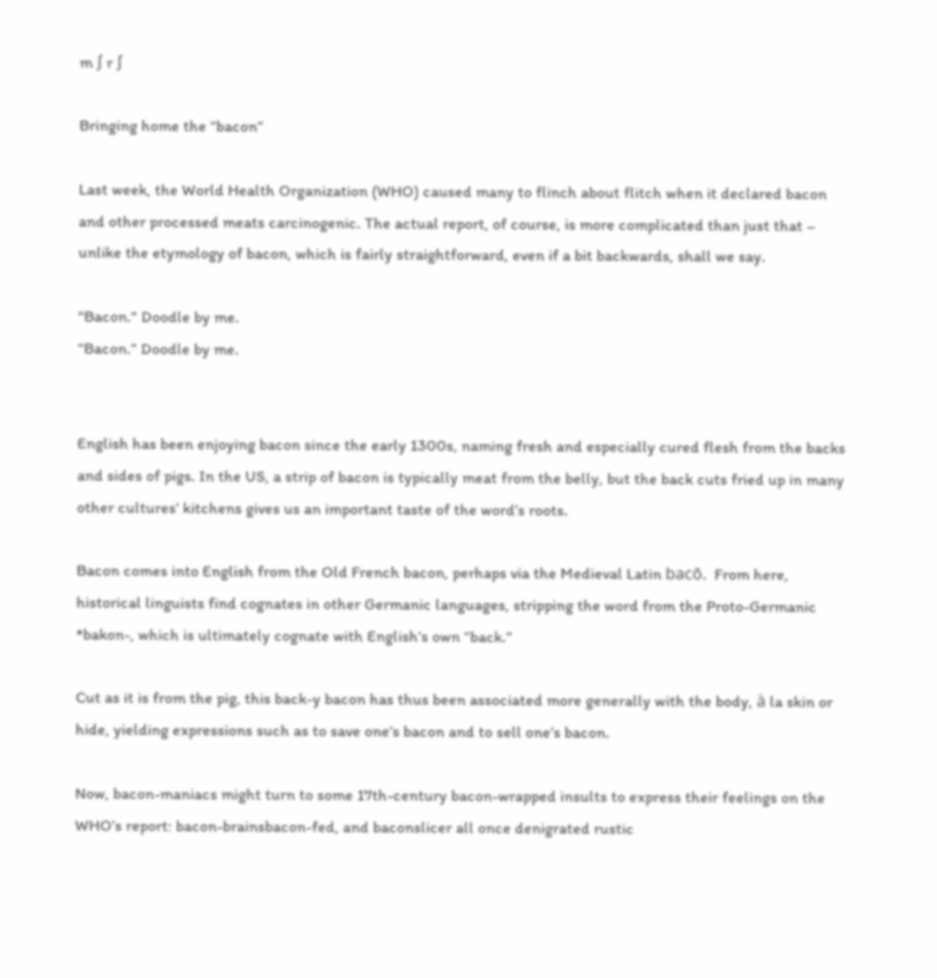m ∫ r ∫

Bringing home the “bacon”

Last week, the World Health Organization (WHO) caused many to flinch about flitch when it declared bacon and other processed meats carcinogenic. The actual report, of course, is more complicated than just that – unlike the etymology of bacon, which is fairly straightforward, even if a bit backwards, shall we say.

"Bacon." Doodle by me.
“Bacon.” Doodle by me.


English has been enjoying bacon since the early 1300s, naming fresh and especially cured flesh from the backs and sides of pigs. In the US, a strip of bacon is typically meat from the belly, but the back cuts fried up in many other cultures’ kitchens gives us an important taste of the word’s roots.

Bacon comes into English from the Old French bacon, perhaps via the Medieval Latin bacō.  From here, historical linguists find cognates in other Germanic languages, stripping the word from the Proto-Germanic *bakon-, which is ultimately cognate with English’s own “back.”

Cut as it is from the pig, this back-y bacon has thus been associated more generally with the body, à la skin or hide, yielding expressions such as to save one’s bacon and to sell one’s bacon.

Now, bacon-maniacs might turn to some 17th-century bacon-wrapped insults to express their feelings on the WHO’s report: bacon-brainsbacon-fed, and baconslicer all once denigrated rustic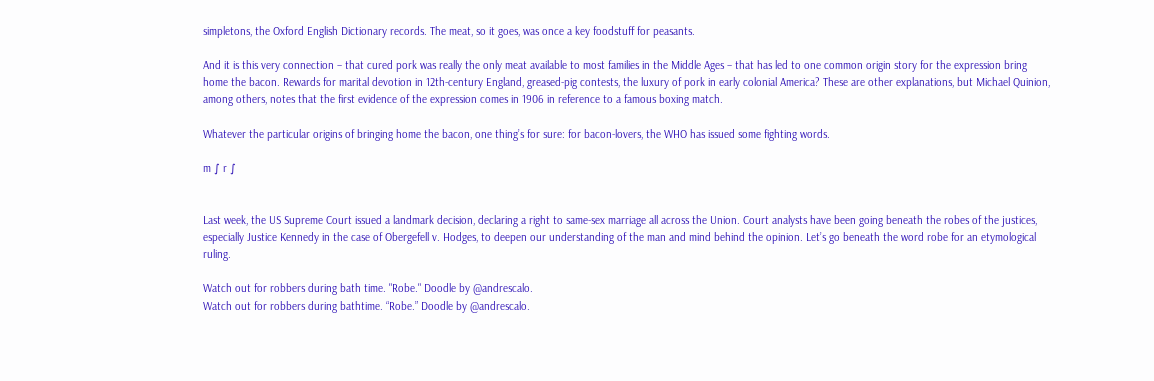simpletons, the Oxford English Dictionary records. The meat, so it goes, was once a key foodstuff for peasants.

And it is this very connection – that cured pork was really the only meat available to most families in the Middle Ages – that has led to one common origin story for the expression bring home the bacon. Rewards for marital devotion in 12th-century England, greased-pig contests, the luxury of pork in early colonial America? These are other explanations, but Michael Quinion, among others, notes that the first evidence of the expression comes in 1906 in reference to a famous boxing match.

Whatever the particular origins of bringing home the bacon, one thing’s for sure: for bacon-lovers, the WHO has issued some fighting words.

m ∫ r ∫


Last week, the US Supreme Court issued a landmark decision, declaring a right to same-sex marriage all across the Union. Court analysts have been going beneath the robes of the justices, especially Justice Kennedy in the case of Obergefell v. Hodges, to deepen our understanding of the man and mind behind the opinion. Let’s go beneath the word robe for an etymological ruling.

Watch out for robbers during bath time. "Robe." Doodle by @andrescalo.
Watch out for robbers during bathtime. “Robe.” Doodle by @andrescalo.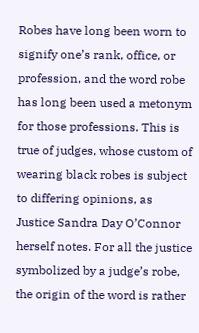Robes have long been worn to signify one’s rank, office, or profession, and the word robe has long been used a metonym for those professions. This is true of judges, whose custom of wearing black robes is subject to differing opinions, as Justice Sandra Day O’Connor herself notes. For all the justice symbolized by a judge’s robe, the origin of the word is rather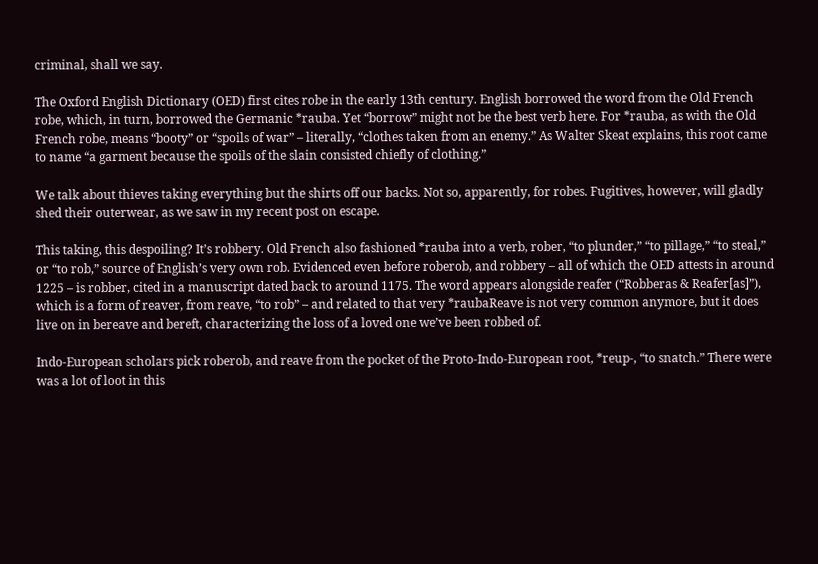criminal, shall we say.

The Oxford English Dictionary (OED) first cites robe in the early 13th century. English borrowed the word from the Old French robe, which, in turn, borrowed the Germanic *rauba. Yet “borrow” might not be the best verb here. For *rauba, as with the Old French robe, means “booty” or “spoils of war” – literally, “clothes taken from an enemy.” As Walter Skeat explains, this root came to name “a garment because the spoils of the slain consisted chiefly of clothing.”

We talk about thieves taking everything but the shirts off our backs. Not so, apparently, for robes. Fugitives, however, will gladly shed their outerwear, as we saw in my recent post on escape.

This taking, this despoiling? It’s robbery. Old French also fashioned *rauba into a verb, rober, “to plunder,” “to pillage,” “to steal,” or “to rob,” source of English’s very own rob. Evidenced even before roberob, and robbery – all of which the OED attests in around 1225 – is robber, cited in a manuscript dated back to around 1175. The word appears alongside reafer (“Robberas & Reafer[as]”), which is a form of reaver, from reave, “to rob” – and related to that very *raubaReave is not very common anymore, but it does live on in bereave and bereft, characterizing the loss of a loved one we’ve been robbed of.

Indo-European scholars pick roberob, and reave from the pocket of the Proto-Indo-European root, *reup-, “to snatch.” There were was a lot of loot in this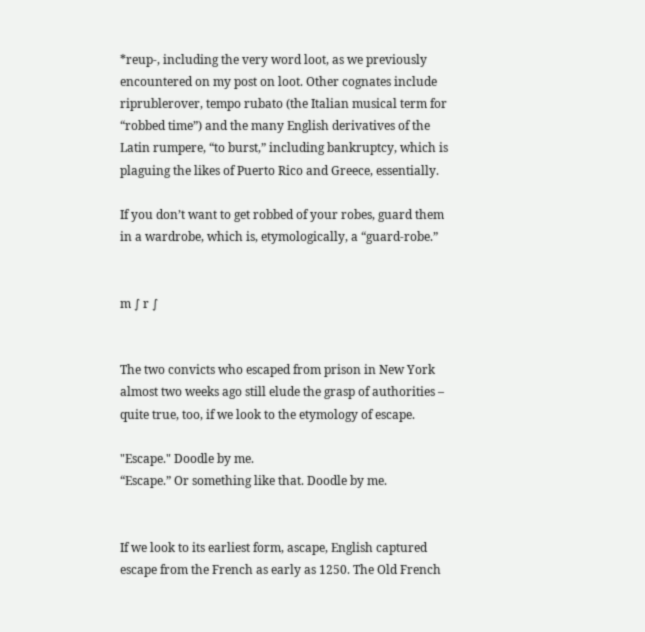*reup-, including the very word loot, as we previously encountered on my post on loot. Other cognates include riprublerover, tempo rubato (the Italian musical term for “robbed time”) and the many English derivatives of the Latin rumpere, “to burst,” including bankruptcy, which is plaguing the likes of Puerto Rico and Greece, essentially.

If you don’t want to get robbed of your robes, guard them in a wardrobe, which is, etymologically, a “guard-robe.”


m ∫ r ∫


The two convicts who escaped from prison in New York almost two weeks ago still elude the grasp of authorities – quite true, too, if we look to the etymology of escape.

"Escape." Doodle by me.
“Escape.” Or something like that. Doodle by me.


If we look to its earliest form, ascape, English captured escape from the French as early as 1250. The Old French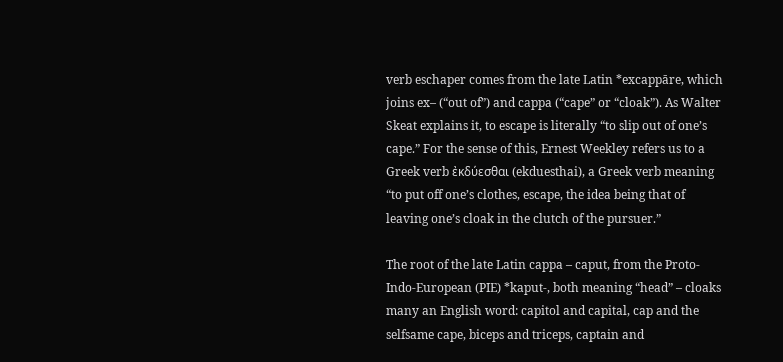verb eschaper comes from the late Latin *excappāre, which joins ex– (“out of”) and cappa (“cape” or “cloak”). As Walter Skeat explains it, to escape is literally “to slip out of one’s cape.” For the sense of this, Ernest Weekley refers us to a Greek verb ἐκδύεσθαι (ekduesthai), a Greek verb meaning “to put off one’s clothes, escape, the idea being that of leaving one’s cloak in the clutch of the pursuer.”

The root of the late Latin cappa – caput, from the Proto-Indo-European (PIE) *kaput-, both meaning “head” – cloaks many an English word: capitol and capital, cap and the selfsame cape, biceps and triceps, captain and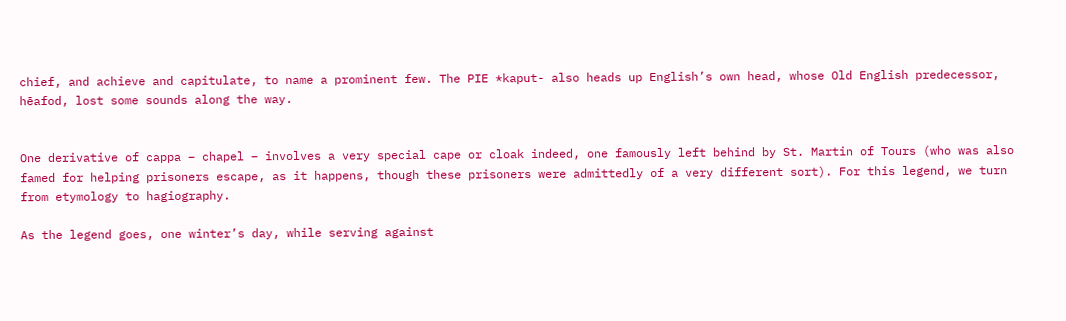chief, and achieve and capitulate, to name a prominent few. The PIE *kaput- also heads up English’s own head, whose Old English predecessor, hēafod, lost some sounds along the way.


One derivative of cappa – chapel – involves a very special cape or cloak indeed, one famously left behind by St. Martin of Tours (who was also famed for helping prisoners escape, as it happens, though these prisoners were admittedly of a very different sort). For this legend, we turn from etymology to hagiography.

As the legend goes, one winter’s day, while serving against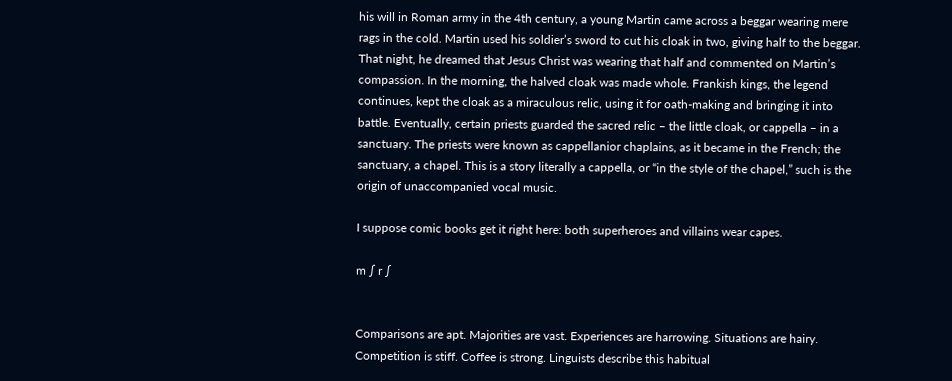his will in Roman army in the 4th century, a young Martin came across a beggar wearing mere rags in the cold. Martin used his soldier’s sword to cut his cloak in two, giving half to the beggar. That night, he dreamed that Jesus Christ was wearing that half and commented on Martin’s compassion. In the morning, the halved cloak was made whole. Frankish kings, the legend continues, kept the cloak as a miraculous relic, using it for oath-making and bringing it into battle. Eventually, certain priests guarded the sacred relic – the little cloak, or cappella – in a sanctuary. The priests were known as cappellanior chaplains, as it became in the French; the sanctuary, a chapel. This is a story literally a cappella, or “in the style of the chapel,” such is the origin of unaccompanied vocal music.

I suppose comic books get it right here: both superheroes and villains wear capes.

m ∫ r ∫


Comparisons are apt. Majorities are vast. Experiences are harrowing. Situations are hairy. Competition is stiff. Coffee is strong. Linguists describe this habitual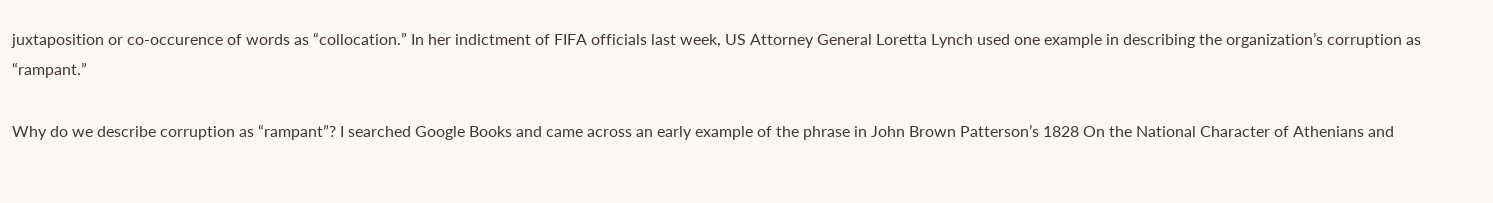juxtaposition or co-occurence of words as “collocation.” In her indictment of FIFA officials last week, US Attorney General Loretta Lynch used one example in describing the organization’s corruption as “rampant.”

Why do we describe corruption as “rampant”? I searched Google Books and came across an early example of the phrase in John Brown Patterson’s 1828 On the National Character of Athenians and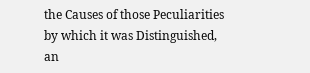the Causes of those Peculiarities by which it was Distinguished, an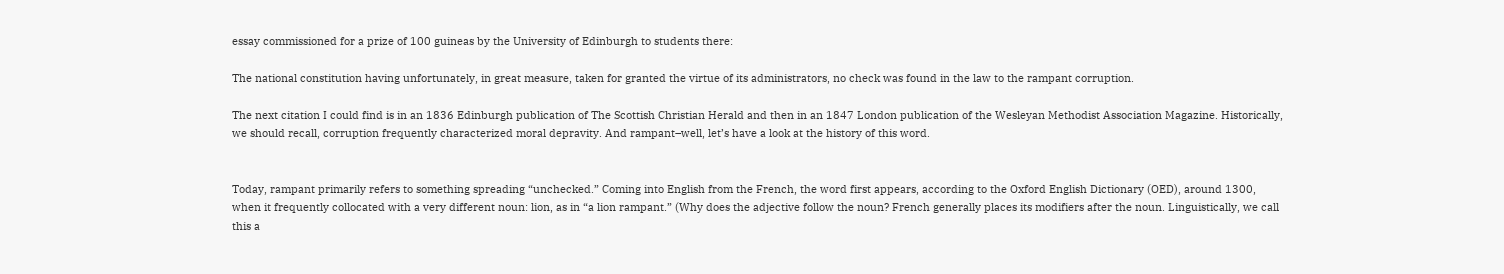essay commissioned for a prize of 100 guineas by the University of Edinburgh to students there:

The national constitution having unfortunately, in great measure, taken for granted the virtue of its administrators, no check was found in the law to the rampant corruption.

The next citation I could find is in an 1836 Edinburgh publication of The Scottish Christian Herald and then in an 1847 London publication of the Wesleyan Methodist Association Magazine. Historically, we should recall, corruption frequently characterized moral depravity. And rampant–well, let’s have a look at the history of this word.


Today, rampant primarily refers to something spreading “unchecked.” Coming into English from the French, the word first appears, according to the Oxford English Dictionary (OED), around 1300, when it frequently collocated with a very different noun: lion, as in “a lion rampant.” (Why does the adjective follow the noun? French generally places its modifiers after the noun. Linguistically, we call this a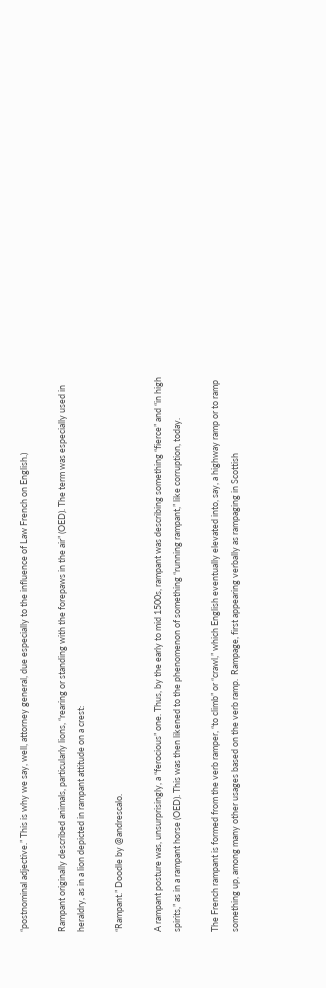“postnominal adjective.” This is why we say, well, attorney general, due especially to the influence of Law French on English.)

Rampant originally described animals, particularly lions, “rearing or standing with the forepaws in the air” (OED). The term was especially used in heraldry, as in a lion depicted in rampant attitude on a crest:

“Rampant.” Doodle by @andrescalo.

A rampant posture was, unsurprisingly, a “ferocious” one. Thus, by the early to mid 1500s, rampant was describing something “fierce” and “in high spirits,” as in a rampant horse (OED). This was then likened to the phenomenon of something “running rampant,” like corruption, today.

The French rampant is formed from the verb ramper, “to climb” or “crawl,” which English eventually elevated into, say, a highway ramp or to ramp something up, among many other usages based on the verb ramp.  Rampage, first appearing verbally as rampaging in Scottish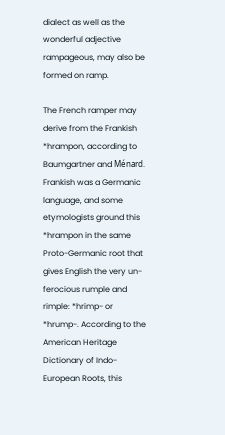dialect as well as the wonderful adjective rampageous, may also be formed on ramp.

The French ramper may derive from the Frankish *hrampon, according to Baumgartner and Ménard. Frankish was a Germanic language, and some etymologists ground this *hrampon in the same Proto-Germanic root that gives English the very un-ferocious rumple and rimple: *hrimp- or *hrump-. According to the American Heritage Dictionary of Indo-European Roots, this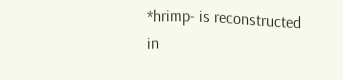*hrimp- is reconstructed in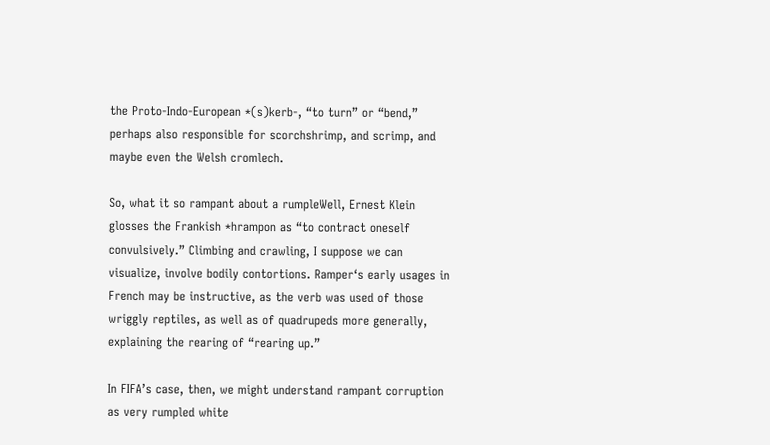the Proto-Indo-European *(s)kerb-, “to turn” or “bend,” perhaps also responsible for scorchshrimp, and scrimp, and maybe even the Welsh cromlech.

So, what it so rampant about a rumpleWell, Ernest Klein glosses the Frankish *hrampon as “to contract oneself convulsively.” Climbing and crawling, I suppose we can visualize, involve bodily contortions. Ramper‘s early usages in French may be instructive, as the verb was used of those wriggly reptiles, as well as of quadrupeds more generally, explaining the rearing of “rearing up.”

In FIFA’s case, then, we might understand rampant corruption as very rumpled white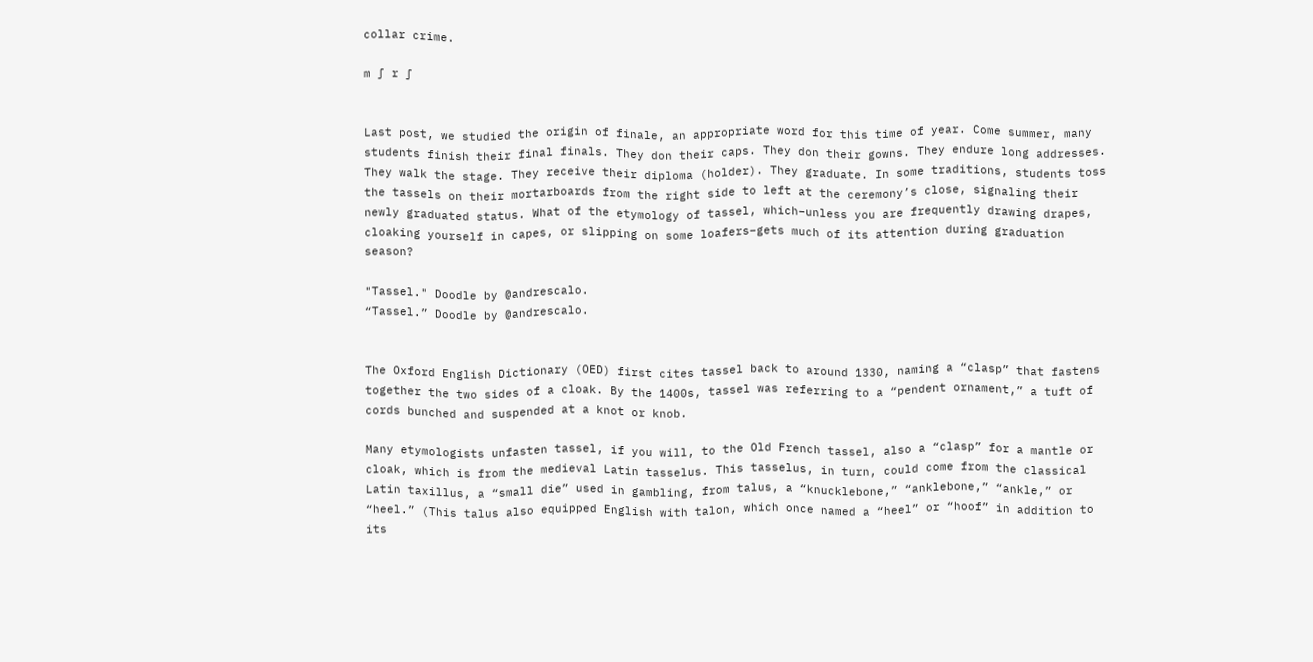collar crime.

m ∫ r ∫


Last post, we studied the origin of finale, an appropriate word for this time of year. Come summer, many students finish their final finals. They don their caps. They don their gowns. They endure long addresses. They walk the stage. They receive their diploma (holder). They graduate. In some traditions, students toss the tassels on their mortarboards from the right side to left at the ceremony’s close, signaling their newly graduated status. What of the etymology of tassel, which–unless you are frequently drawing drapes, cloaking yourself in capes, or slipping on some loafers–gets much of its attention during graduation season?

"Tassel." Doodle by @andrescalo.
“Tassel.” Doodle by @andrescalo.


The Oxford English Dictionary (OED) first cites tassel back to around 1330, naming a “clasp” that fastens together the two sides of a cloak. By the 1400s, tassel was referring to a “pendent ornament,” a tuft of cords bunched and suspended at a knot or knob.

Many etymologists unfasten tassel, if you will, to the Old French tassel, also a “clasp” for a mantle or cloak, which is from the medieval Latin tasselus. This tasselus, in turn, could come from the classical Latin taxillus, a “small die” used in gambling, from talus, a “knucklebone,” “anklebone,” “ankle,” or “heel.” (This talus also equipped English with talon, which once named a “heel” or “hoof” in addition to its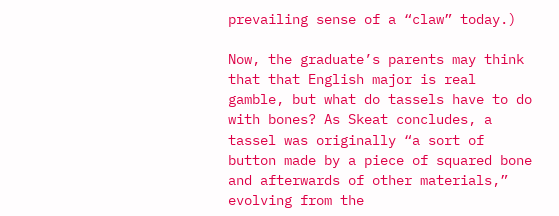prevailing sense of a “claw” today.)

Now, the graduate’s parents may think that that English major is real gamble, but what do tassels have to do with bones? As Skeat concludes, a tassel was originally “a sort of button made by a piece of squared bone and afterwards of other materials,” evolving from the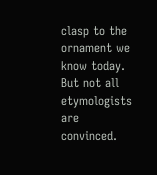clasp to the ornament we know today. But not all etymologists are convinced.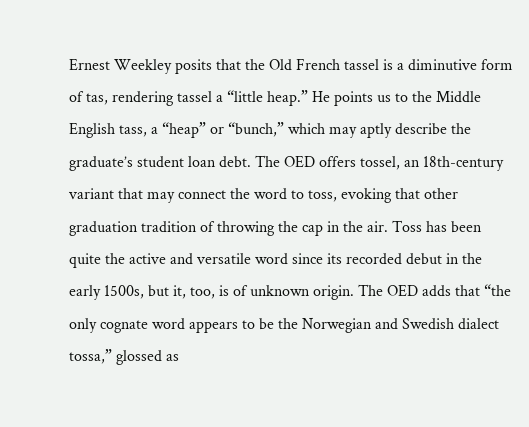Ernest Weekley posits that the Old French tassel is a diminutive form of tas, rendering tassel a “little heap.” He points us to the Middle English tass, a “heap” or “bunch,” which may aptly describe the graduate’s student loan debt. The OED offers tossel, an 18th-century variant that may connect the word to toss, evoking that other graduation tradition of throwing the cap in the air. Toss has been quite the active and versatile word since its recorded debut in the early 1500s, but it, too, is of unknown origin. The OED adds that “the only cognate word appears to be the Norwegian and Swedish dialect tossa,” glossed as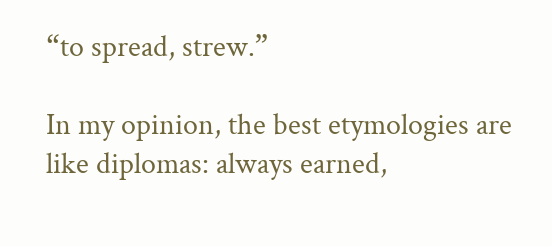“to spread, strew.”

In my opinion, the best etymologies are like diplomas: always earned,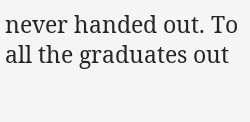never handed out. To all the graduates out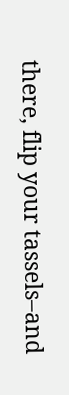there, flip your tassels–and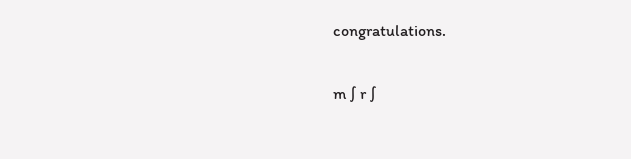congratulations.

m ∫ r ∫